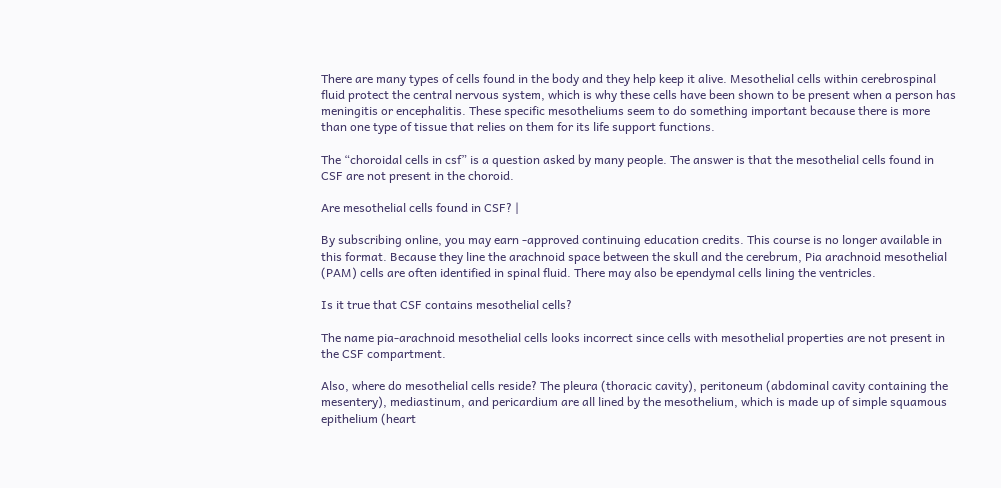There are many types of cells found in the body and they help keep it alive. Mesothelial cells within cerebrospinal fluid protect the central nervous system, which is why these cells have been shown to be present when a person has meningitis or encephalitis. These specific mesotheliums seem to do something important because there is more than one type of tissue that relies on them for its life support functions.

The “choroidal cells in csf” is a question asked by many people. The answer is that the mesothelial cells found in CSF are not present in the choroid.

Are mesothelial cells found in CSF? |

By subscribing online, you may earn -approved continuing education credits. This course is no longer available in this format. Because they line the arachnoid space between the skull and the cerebrum, Pia arachnoid mesothelial (PAM) cells are often identified in spinal fluid. There may also be ependymal cells lining the ventricles.

Is it true that CSF contains mesothelial cells?

The name pia-arachnoid mesothelial cells looks incorrect since cells with mesothelial properties are not present in the CSF compartment.

Also, where do mesothelial cells reside? The pleura (thoracic cavity), peritoneum (abdominal cavity containing the mesentery), mediastinum, and pericardium are all lined by the mesothelium, which is made up of simple squamous epithelium (heart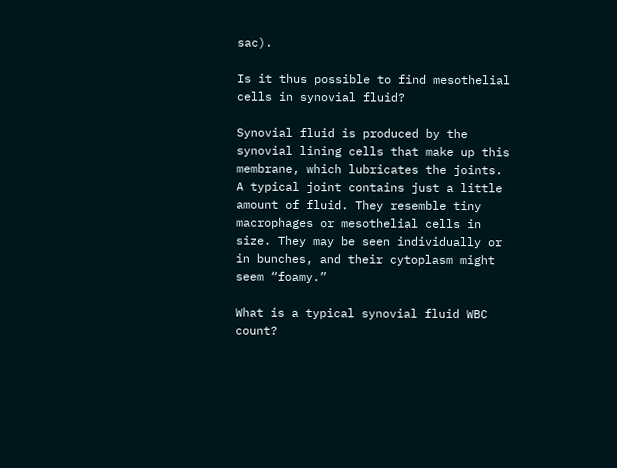sac).

Is it thus possible to find mesothelial cells in synovial fluid?

Synovial fluid is produced by the synovial lining cells that make up this membrane, which lubricates the joints. A typical joint contains just a little amount of fluid. They resemble tiny macrophages or mesothelial cells in size. They may be seen individually or in bunches, and their cytoplasm might seem “foamy.”

What is a typical synovial fluid WBC count?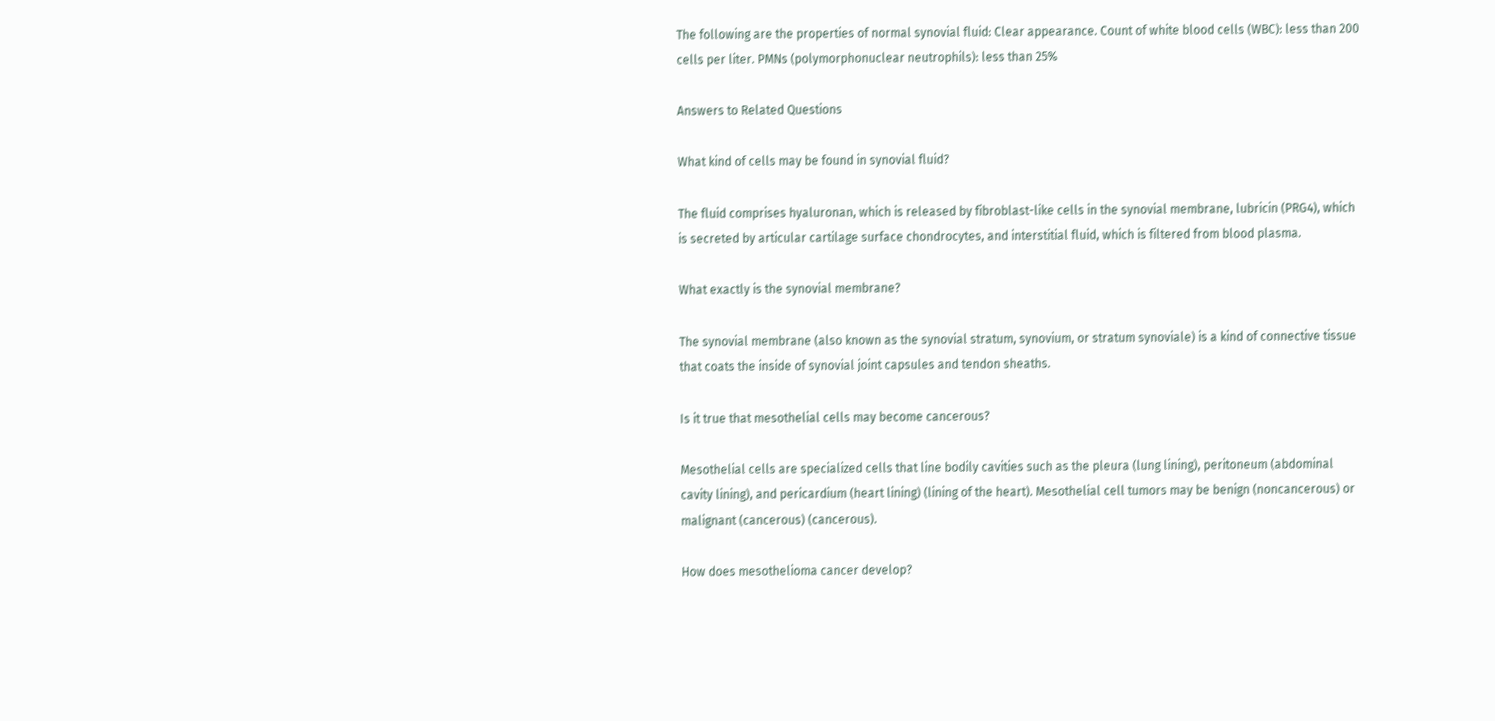The following are the properties of normal synovial fluid: Clear appearance. Count of white blood cells (WBC): less than 200 cells per liter. PMNs (polymorphonuclear neutrophils): less than 25%

Answers to Related Questions

What kind of cells may be found in synovial fluid?

The fluid comprises hyaluronan, which is released by fibroblast-like cells in the synovial membrane, lubricin (PRG4), which is secreted by articular cartilage surface chondrocytes, and interstitial fluid, which is filtered from blood plasma.

What exactly is the synovial membrane?

The synovial membrane (also known as the synovial stratum, synovium, or stratum synoviale) is a kind of connective tissue that coats the inside of synovial joint capsules and tendon sheaths.

Is it true that mesothelial cells may become cancerous?

Mesothelial cells are specialized cells that line bodily cavities such as the pleura (lung lining), peritoneum (abdominal cavity lining), and pericardium (heart lining) (lining of the heart). Mesothelial cell tumors may be benign (noncancerous) or malignant (cancerous) (cancerous).

How does mesothelioma cancer develop?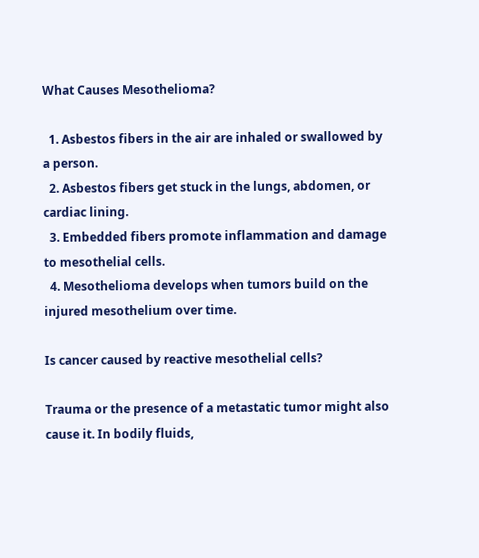What Causes Mesothelioma?

  1. Asbestos fibers in the air are inhaled or swallowed by a person.
  2. Asbestos fibers get stuck in the lungs, abdomen, or cardiac lining.
  3. Embedded fibers promote inflammation and damage to mesothelial cells.
  4. Mesothelioma develops when tumors build on the injured mesothelium over time.

Is cancer caused by reactive mesothelial cells?

Trauma or the presence of a metastatic tumor might also cause it. In bodily fluids,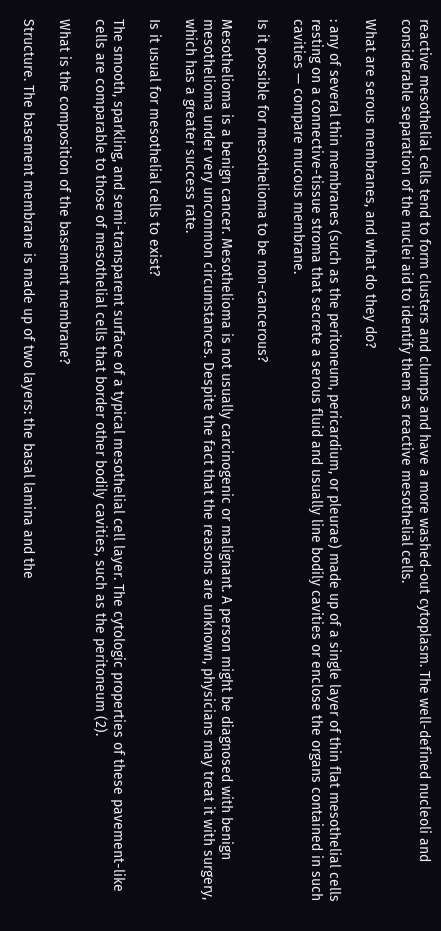reactive mesothelial cells tend to form clusters and clumps and have a more washed-out cytoplasm. The well-defined nucleoli and considerable separation of the nuclei aid to identify them as reactive mesothelial cells.

What are serous membranes, and what do they do?

: any of several thin membranes (such as the peritoneum, pericardium, or pleurae) made up of a single layer of thin flat mesothelial cells resting on a connective-tissue stroma that secrete a serous fluid and usually line bodily cavities or enclose the organs contained in such cavities — compare mucous membrane.

Is it possible for mesothelioma to be non-cancerous?

Mesothelioma is a benign cancer. Mesothelioma is not usually carcinogenic or malignant. A person might be diagnosed with benign mesothelioma under very uncommon circumstances. Despite the fact that the reasons are unknown, physicians may treat it with surgery, which has a greater success rate.

Is it usual for mesothelial cells to exist?

The smooth, sparkling, and semi-transparent surface of a typical mesothelial cell layer. The cytologic properties of these pavement-like cells are comparable to those of mesothelial cells that border other bodily cavities, such as the peritoneum (2).

What is the composition of the basement membrane?

Structure. The basement membrane is made up of two layers: the basal lamina and the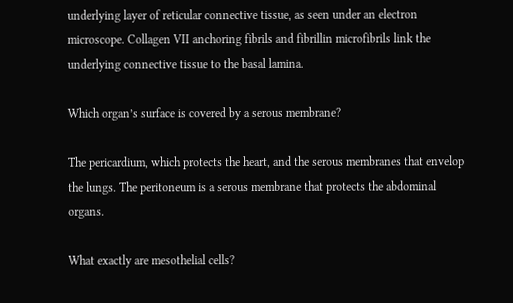underlying layer of reticular connective tissue, as seen under an electron microscope. Collagen VII anchoring fibrils and fibrillin microfibrils link the underlying connective tissue to the basal lamina.

Which organ’s surface is covered by a serous membrane?

The pericardium, which protects the heart, and the serous membranes that envelop the lungs. The peritoneum is a serous membrane that protects the abdominal organs.

What exactly are mesothelial cells?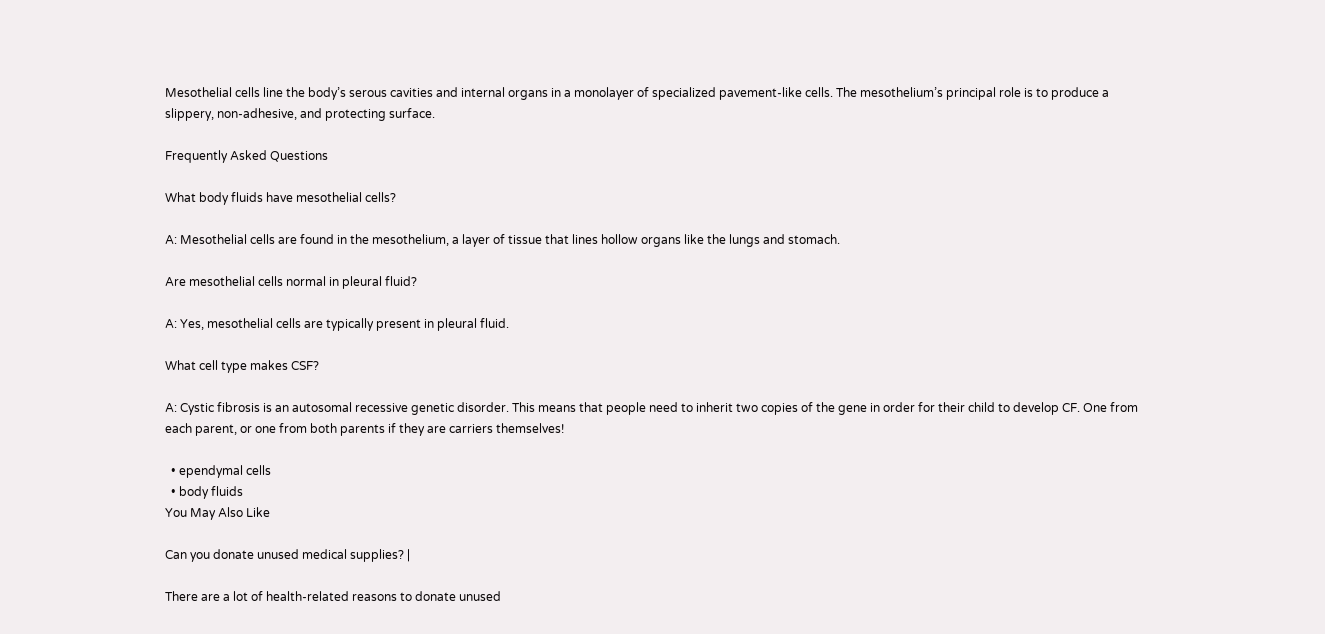Mesothelial cells line the body’s serous cavities and internal organs in a monolayer of specialized pavement-like cells. The mesothelium’s principal role is to produce a slippery, non-adhesive, and protecting surface.

Frequently Asked Questions

What body fluids have mesothelial cells?

A: Mesothelial cells are found in the mesothelium, a layer of tissue that lines hollow organs like the lungs and stomach.

Are mesothelial cells normal in pleural fluid?

A: Yes, mesothelial cells are typically present in pleural fluid.

What cell type makes CSF?

A: Cystic fibrosis is an autosomal recessive genetic disorder. This means that people need to inherit two copies of the gene in order for their child to develop CF. One from each parent, or one from both parents if they are carriers themselves!

  • ependymal cells
  • body fluids
You May Also Like

Can you donate unused medical supplies? |

There are a lot of health-related reasons to donate unused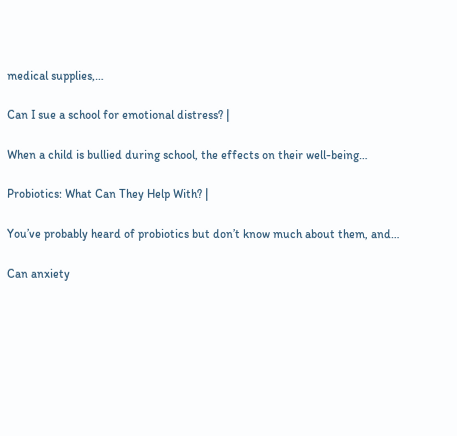medical supplies,…

Can I sue a school for emotional distress? |

When a child is bullied during school, the effects on their well-being…

Probiotics: What Can They Help With? |

You’ve probably heard of probiotics but don’t know much about them, and…

Can anxiety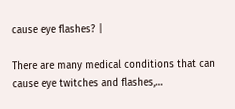cause eye flashes? |

There are many medical conditions that can cause eye twitches and flashes,…